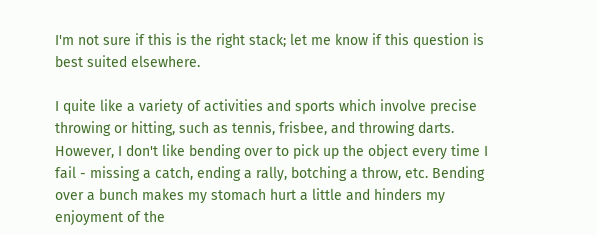I'm not sure if this is the right stack; let me know if this question is best suited elsewhere.

I quite like a variety of activities and sports which involve precise throwing or hitting, such as tennis, frisbee, and throwing darts. However, I don't like bending over to pick up the object every time I fail - missing a catch, ending a rally, botching a throw, etc. Bending over a bunch makes my stomach hurt a little and hinders my enjoyment of the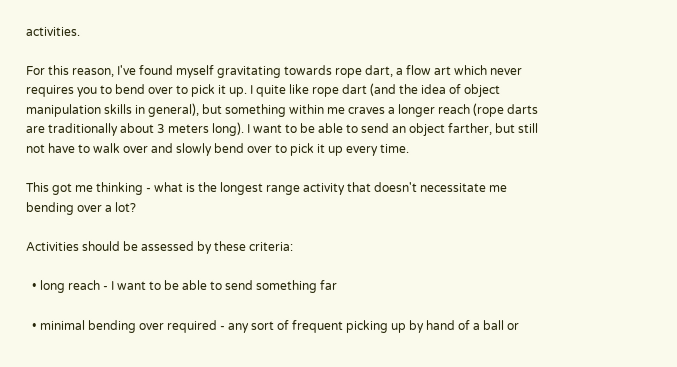activities.

For this reason, I've found myself gravitating towards rope dart, a flow art which never requires you to bend over to pick it up. I quite like rope dart (and the idea of object manipulation skills in general), but something within me craves a longer reach (rope darts are traditionally about 3 meters long). I want to be able to send an object farther, but still not have to walk over and slowly bend over to pick it up every time.

This got me thinking - what is the longest range activity that doesn't necessitate me bending over a lot?

Activities should be assessed by these criteria:

  • long reach - I want to be able to send something far

  • minimal bending over required - any sort of frequent picking up by hand of a ball or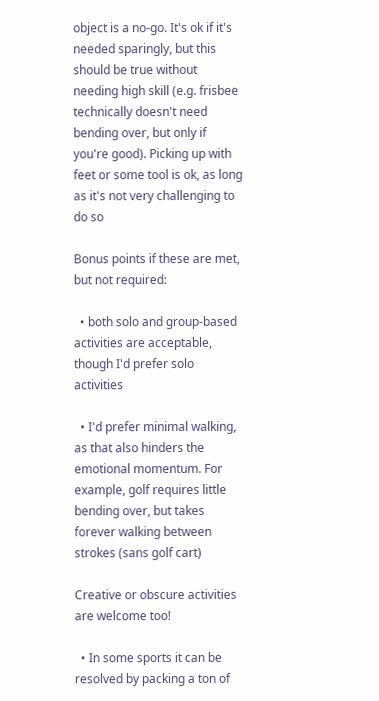object is a no-go. It's ok if it's needed sparingly, but this should be true without needing high skill (e.g. frisbee technically doesn't need bending over, but only if you're good). Picking up with feet or some tool is ok, as long as it's not very challenging to do so

Bonus points if these are met, but not required:

  • both solo and group-based activities are acceptable, though I'd prefer solo activities

  • I'd prefer minimal walking, as that also hinders the emotional momentum. For example, golf requires little bending over, but takes forever walking between strokes (sans golf cart)

Creative or obscure activities are welcome too!

  • In some sports it can be resolved by packing a ton of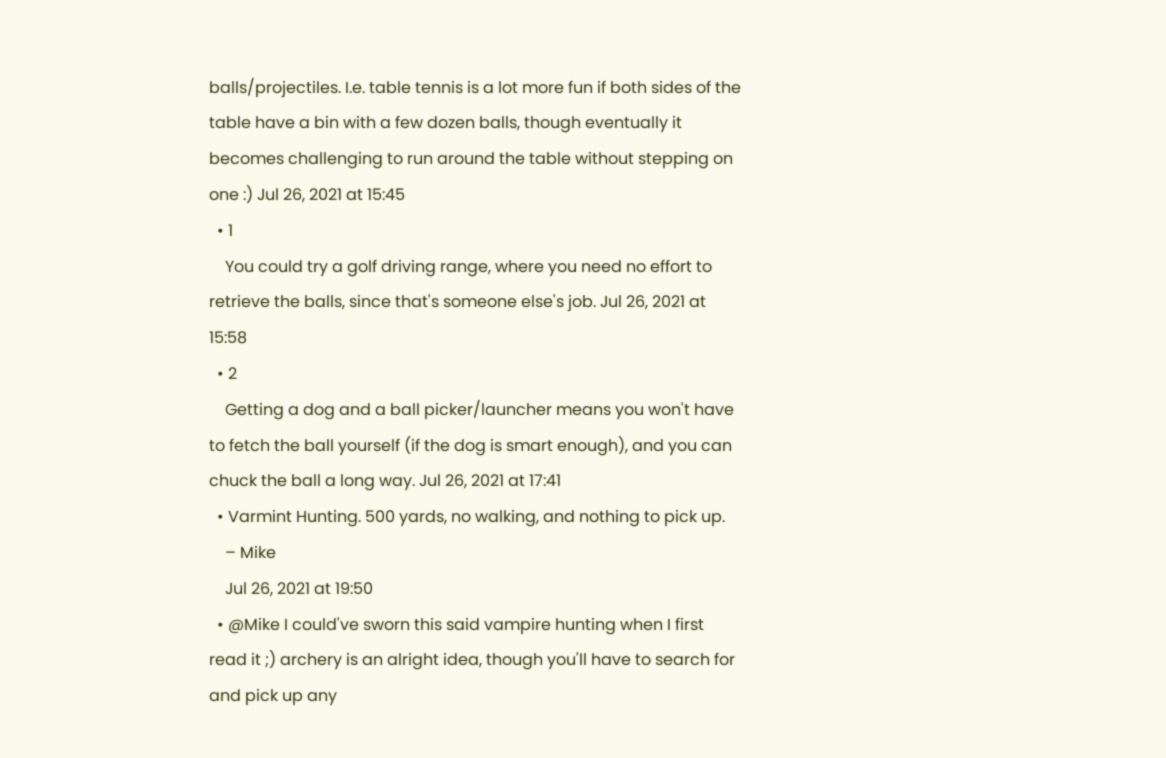balls/projectiles. I.e. table tennis is a lot more fun if both sides of the table have a bin with a few dozen balls, though eventually it becomes challenging to run around the table without stepping on one :) Jul 26, 2021 at 15:45
  • 1
    You could try a golf driving range, where you need no effort to retrieve the balls, since that's someone else's job. Jul 26, 2021 at 15:58
  • 2
    Getting a dog and a ball picker/launcher means you won't have to fetch the ball yourself (if the dog is smart enough), and you can chuck the ball a long way. Jul 26, 2021 at 17:41
  • Varmint Hunting. 500 yards, no walking, and nothing to pick up.
    – Mike
    Jul 26, 2021 at 19:50
  • @Mike I could've sworn this said vampire hunting when I first read it ;) archery is an alright idea, though you'll have to search for and pick up any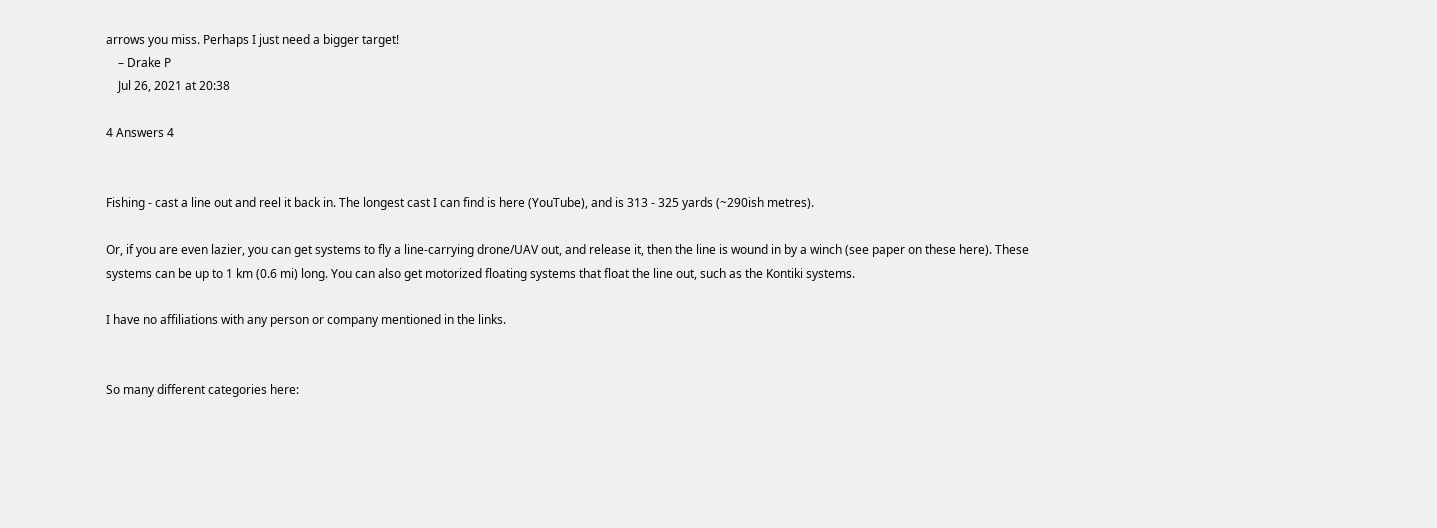arrows you miss. Perhaps I just need a bigger target!
    – Drake P
    Jul 26, 2021 at 20:38

4 Answers 4


Fishing - cast a line out and reel it back in. The longest cast I can find is here (YouTube), and is 313 - 325 yards (~290ish metres).

Or, if you are even lazier, you can get systems to fly a line-carrying drone/UAV out, and release it, then the line is wound in by a winch (see paper on these here). These systems can be up to 1 km (0.6 mi) long. You can also get motorized floating systems that float the line out, such as the Kontiki systems.

I have no affiliations with any person or company mentioned in the links.


So many different categories here: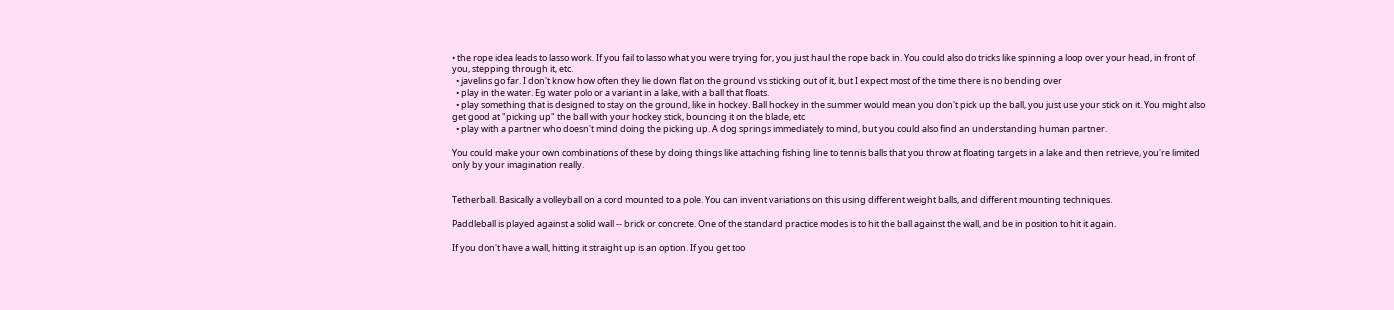• the rope idea leads to lasso work. If you fail to lasso what you were trying for, you just haul the rope back in. You could also do tricks like spinning a loop over your head, in front of you, stepping through it, etc.
  • javelins go far. I don't know how often they lie down flat on the ground vs sticking out of it, but I expect most of the time there is no bending over
  • play in the water. Eg water polo or a variant in a lake, with a ball that floats.
  • play something that is designed to stay on the ground, like in hockey. Ball hockey in the summer would mean you don't pick up the ball, you just use your stick on it. You might also get good at "picking up" the ball with your hockey stick, bouncing it on the blade, etc
  • play with a partner who doesn't mind doing the picking up. A dog springs immediately to mind, but you could also find an understanding human partner.

You could make your own combinations of these by doing things like attaching fishing line to tennis balls that you throw at floating targets in a lake and then retrieve, you're limited only by your imagination really.


Tetherball. Basically a volleyball on a cord mounted to a pole. You can invent variations on this using different weight balls, and different mounting techniques.

Paddleball is played against a solid wall -- brick or concrete. One of the standard practice modes is to hit the ball against the wall, and be in position to hit it again.

If you don't have a wall, hitting it straight up is an option. If you get too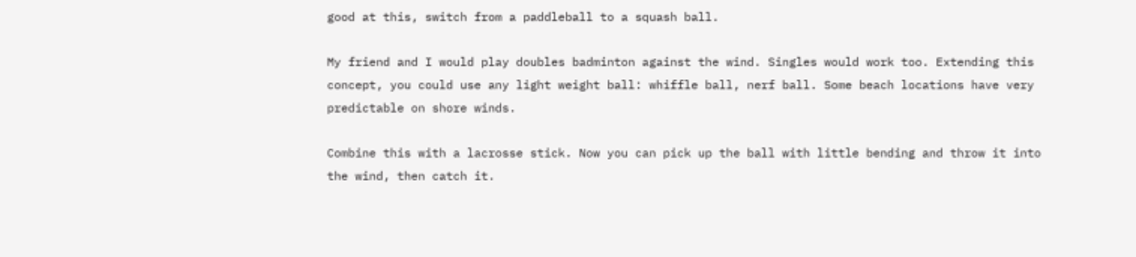good at this, switch from a paddleball to a squash ball.

My friend and I would play doubles badminton against the wind. Singles would work too. Extending this concept, you could use any light weight ball: whiffle ball, nerf ball. Some beach locations have very predictable on shore winds.

Combine this with a lacrosse stick. Now you can pick up the ball with little bending and throw it into the wind, then catch it.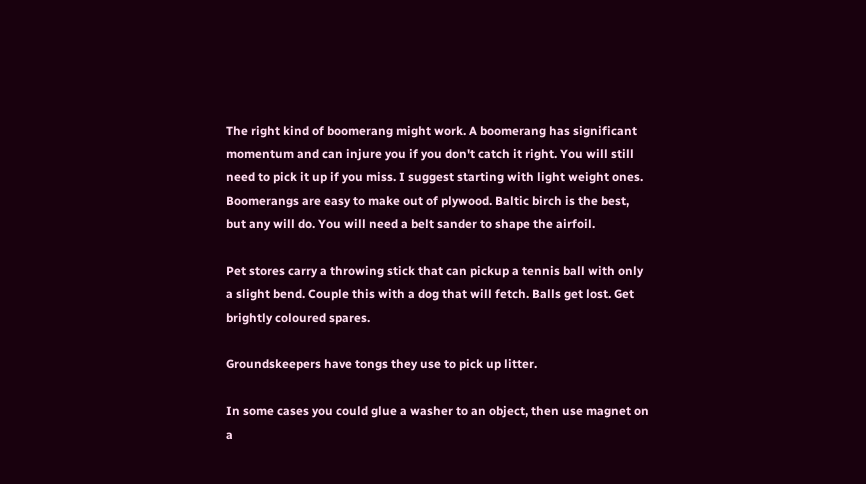The right kind of boomerang might work. A boomerang has significant momentum and can injure you if you don't catch it right. You will still need to pick it up if you miss. I suggest starting with light weight ones. Boomerangs are easy to make out of plywood. Baltic birch is the best, but any will do. You will need a belt sander to shape the airfoil.

Pet stores carry a throwing stick that can pickup a tennis ball with only a slight bend. Couple this with a dog that will fetch. Balls get lost. Get brightly coloured spares.

Groundskeepers have tongs they use to pick up litter.

In some cases you could glue a washer to an object, then use magnet on a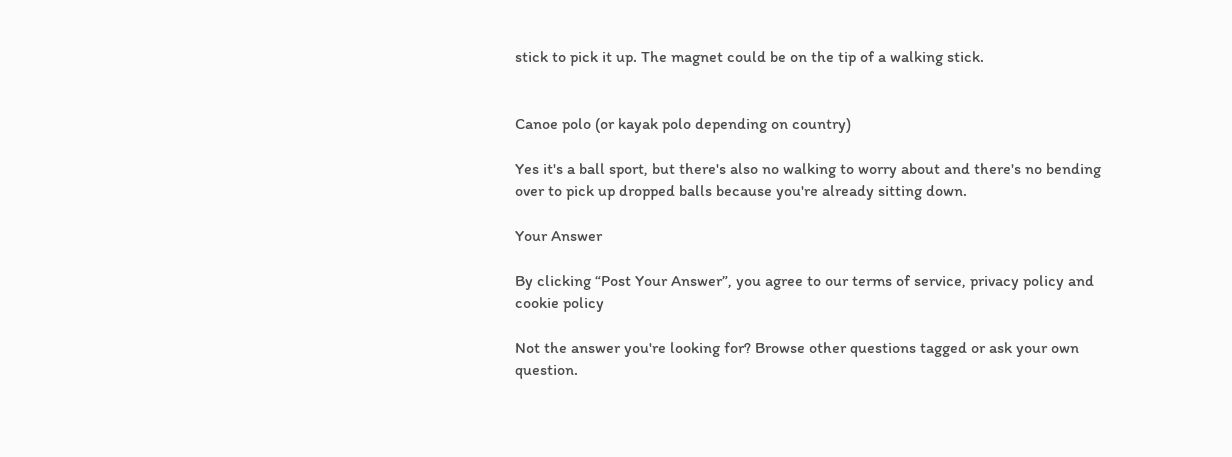stick to pick it up. The magnet could be on the tip of a walking stick.


Canoe polo (or kayak polo depending on country)

Yes it's a ball sport, but there's also no walking to worry about and there's no bending over to pick up dropped balls because you're already sitting down.

Your Answer

By clicking “Post Your Answer”, you agree to our terms of service, privacy policy and cookie policy

Not the answer you're looking for? Browse other questions tagged or ask your own question.